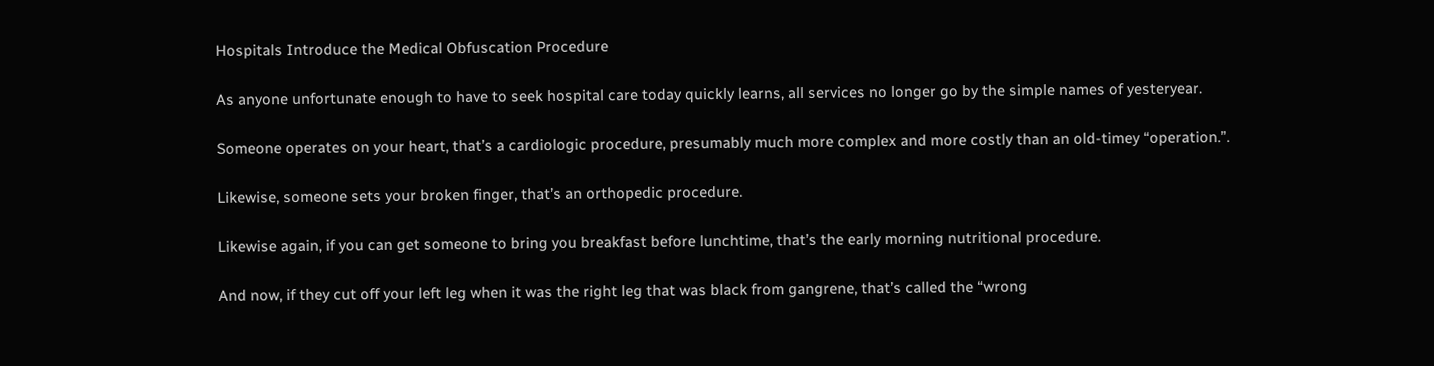Hospitals Introduce the Medical Obfuscation Procedure

As anyone unfortunate enough to have to seek hospital care today quickly learns, all services no longer go by the simple names of yesteryear.

Someone operates on your heart, that’s a cardiologic procedure, presumably much more complex and more costly than an old-timey “operation.”.

Likewise, someone sets your broken finger, that’s an orthopedic procedure.

Likewise again, if you can get someone to bring you breakfast before lunchtime, that’s the early morning nutritional procedure.

And now, if they cut off your left leg when it was the right leg that was black from gangrene, that’s called the “wrong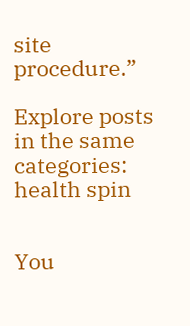site procedure.”

Explore posts in the same categories: health spin


You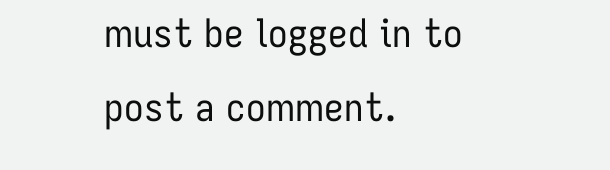must be logged in to post a comment.